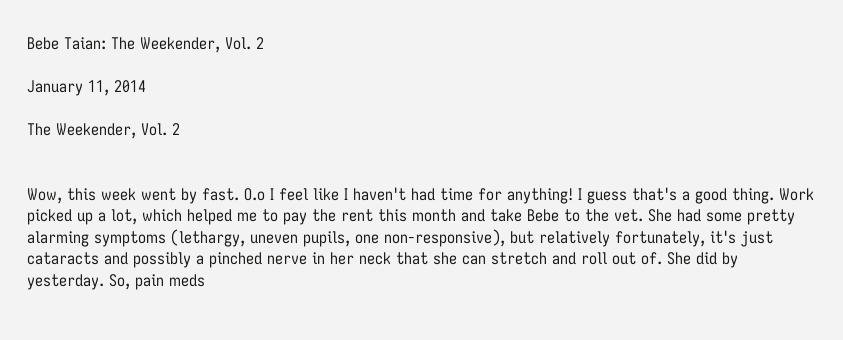Bebe Taian: The Weekender, Vol. 2

January 11, 2014

The Weekender, Vol. 2


Wow, this week went by fast. O.o I feel like I haven't had time for anything! I guess that's a good thing. Work picked up a lot, which helped me to pay the rent this month and take Bebe to the vet. She had some pretty alarming symptoms (lethargy, uneven pupils, one non-responsive), but relatively fortunately, it's just cataracts and possibly a pinched nerve in her neck that she can stretch and roll out of. She did by yesterday. So, pain meds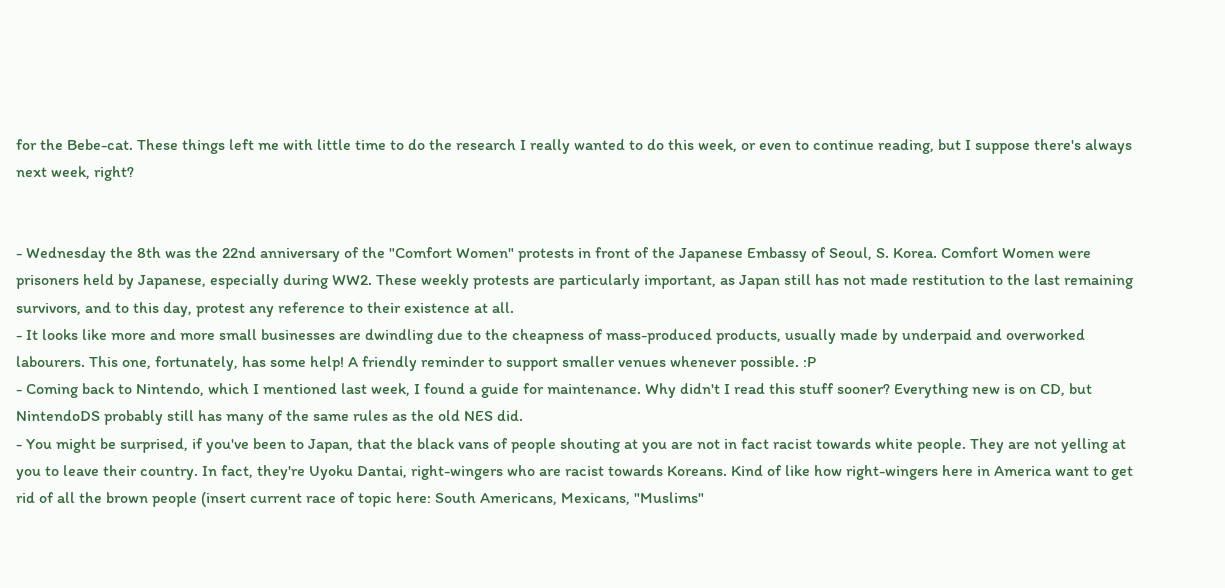for the Bebe-cat. These things left me with little time to do the research I really wanted to do this week, or even to continue reading, but I suppose there's always next week, right?


- Wednesday the 8th was the 22nd anniversary of the "Comfort Women" protests in front of the Japanese Embassy of Seoul, S. Korea. Comfort Women were prisoners held by Japanese, especially during WW2. These weekly protests are particularly important, as Japan still has not made restitution to the last remaining survivors, and to this day, protest any reference to their existence at all.
- It looks like more and more small businesses are dwindling due to the cheapness of mass-produced products, usually made by underpaid and overworked labourers. This one, fortunately, has some help! A friendly reminder to support smaller venues whenever possible. :P
- Coming back to Nintendo, which I mentioned last week, I found a guide for maintenance. Why didn't I read this stuff sooner? Everything new is on CD, but NintendoDS probably still has many of the same rules as the old NES did.
- You might be surprised, if you've been to Japan, that the black vans of people shouting at you are not in fact racist towards white people. They are not yelling at you to leave their country. In fact, they're Uyoku Dantai, right-wingers who are racist towards Koreans. Kind of like how right-wingers here in America want to get rid of all the brown people (insert current race of topic here: South Americans, Mexicans, "Muslims"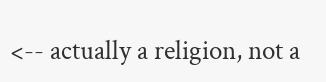<-- actually a religion, not a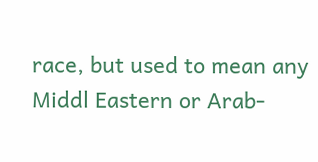race, but used to mean any Middl Eastern or Arab-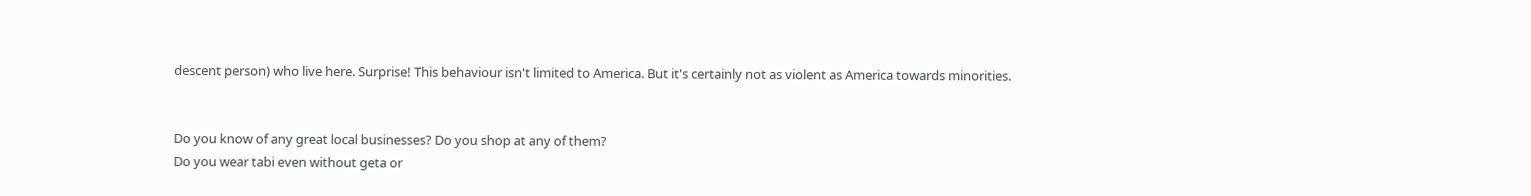descent person) who live here. Surprise! This behaviour isn't limited to America. But it's certainly not as violent as America towards minorities.


Do you know of any great local businesses? Do you shop at any of them?
Do you wear tabi even without geta or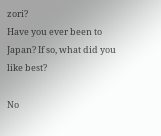zori?
Have you ever been to Japan? If so, what did you like best?

No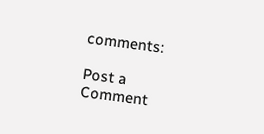comments:

Post a Comment